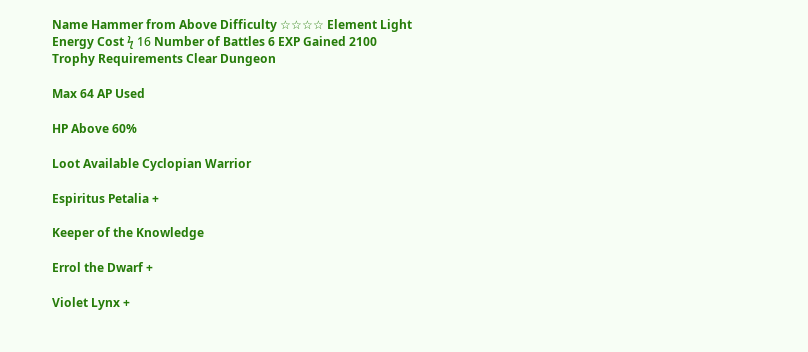Name Hammer from Above Difficulty ☆☆☆☆ Element Light
Energy Cost ϟ 16 Number of Battles 6 EXP Gained 2100
Trophy Requirements Clear Dungeon

Max 64 AP Used

HP Above 60%

Loot Available Cyclopian Warrior

Espiritus Petalia +

Keeper of the Knowledge

Errol the Dwarf +

Violet Lynx +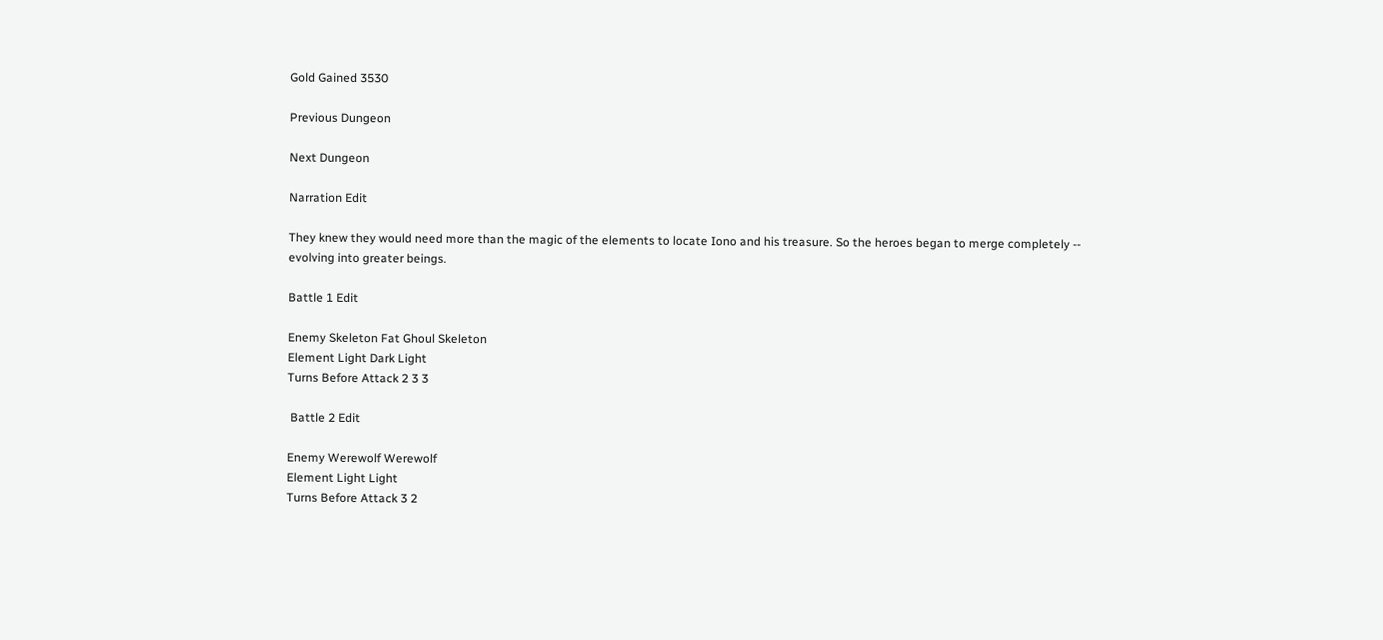Gold Gained 3530

Previous Dungeon

Next Dungeon

Narration Edit

They knew they would need more than the magic of the elements to locate Iono and his treasure. So the heroes began to merge completely -- evolving into greater beings.

Battle 1 Edit

Enemy Skeleton Fat Ghoul Skeleton
Element Light Dark Light
Turns Before Attack 2 3 3

 Battle 2 Edit

Enemy Werewolf Werewolf
Element Light Light
Turns Before Attack 3 2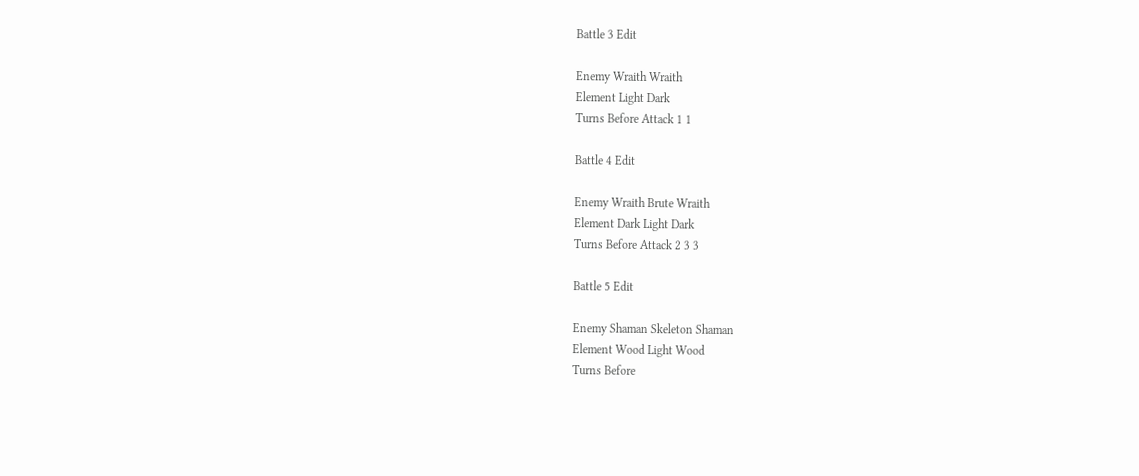Battle 3 Edit

Enemy Wraith Wraith
Element Light Dark
Turns Before Attack 1 1

Battle 4 Edit

Enemy Wraith Brute Wraith
Element Dark Light Dark
Turns Before Attack 2 3 3

Battle 5 Edit

Enemy Shaman Skeleton Shaman
Element Wood Light Wood
Turns Before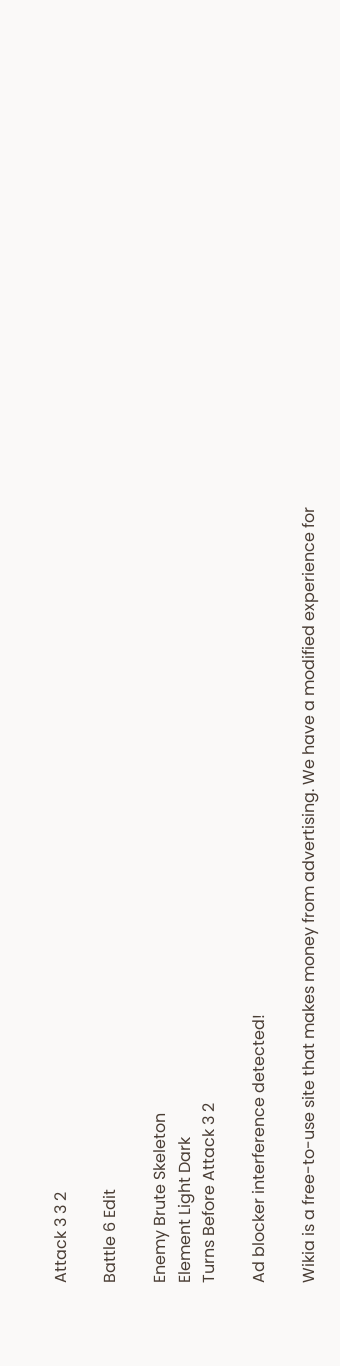Attack 3 3 2

Battle 6 Edit

Enemy Brute Skeleton
Element Light Dark
Turns Before Attack 3 2

Ad blocker interference detected!

Wikia is a free-to-use site that makes money from advertising. We have a modified experience for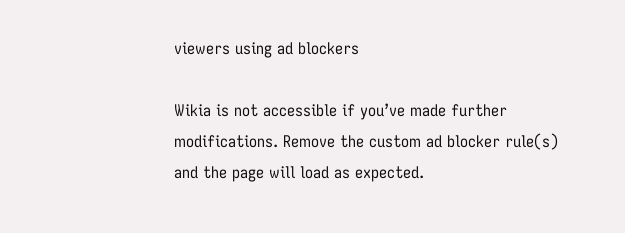viewers using ad blockers

Wikia is not accessible if you’ve made further modifications. Remove the custom ad blocker rule(s) and the page will load as expected.